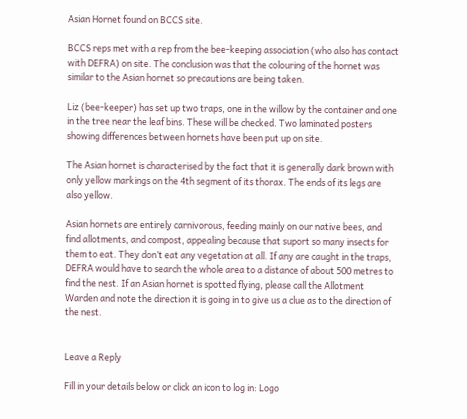Asian Hornet found on BCCS site.

BCCS reps met with a rep from the bee-keeping association (who also has contact with DEFRA) on site. The conclusion was that the colouring of the hornet was similar to the Asian hornet so precautions are being taken.

Liz (bee-keeper) has set up two traps, one in the willow by the container and one in the tree near the leaf bins. These will be checked. Two laminated posters showing differences between hornets have been put up on site.

The Asian hornet is characterised by the fact that it is generally dark brown with only yellow markings on the 4th segment of its thorax. The ends of its legs are also yellow.

Asian hornets are entirely carnivorous, feeding mainly on our native bees, and find allotments, and compost, appealing because that suport so many insects for them to eat. They don’t eat any vegetation at all. If any are caught in the traps, DEFRA would have to search the whole area to a distance of about 500 metres to find the nest. If an Asian hornet is spotted flying, please call the Allotment Warden and note the direction it is going in to give us a clue as to the direction of the nest.


Leave a Reply

Fill in your details below or click an icon to log in: Logo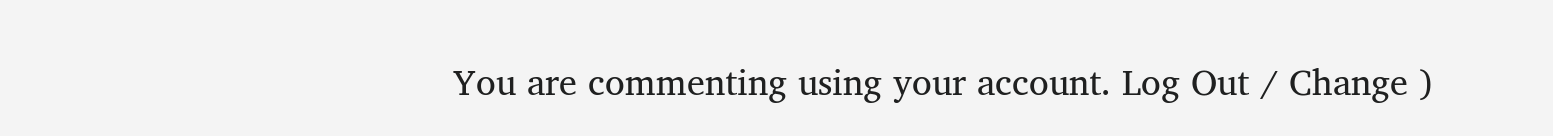You are commenting using your account. Log Out / Change )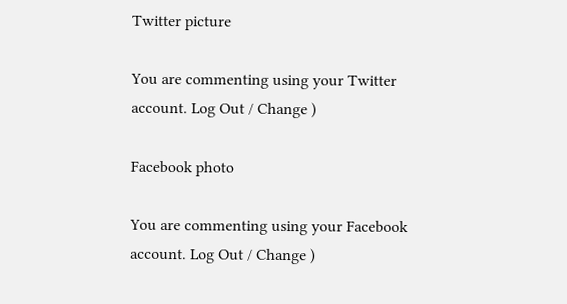Twitter picture

You are commenting using your Twitter account. Log Out / Change )

Facebook photo

You are commenting using your Facebook account. Log Out / Change )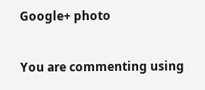Google+ photo

You are commenting using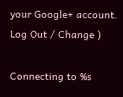your Google+ account. Log Out / Change )

Connecting to %s